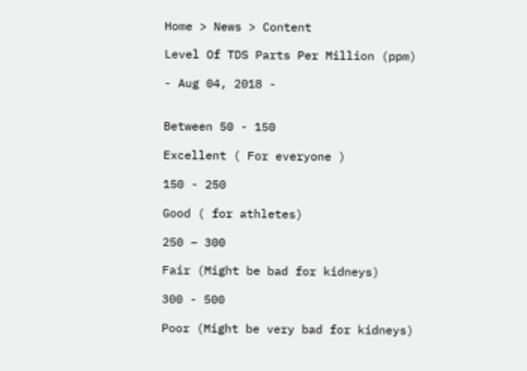Home > News > Content

Level Of TDS Parts Per Million (ppm)

- Aug 04, 2018 -


Between 50 - 150

Excellent ( For everyone )

150 - 250

Good ( for athletes)

250 – 300

Fair (Might be bad for kidneys)

300 - 500

Poor (Might be very bad for kidneys)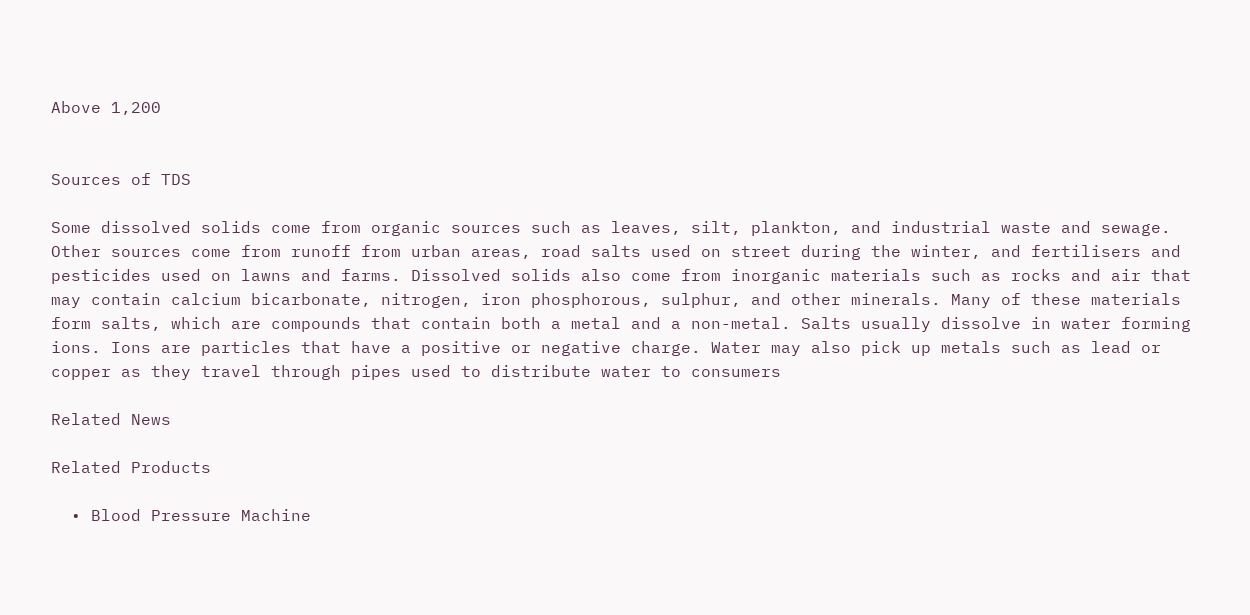Above 1,200


Sources of TDS

Some dissolved solids come from organic sources such as leaves, silt, plankton, and industrial waste and sewage. Other sources come from runoff from urban areas, road salts used on street during the winter, and fertilisers and pesticides used on lawns and farms. Dissolved solids also come from inorganic materials such as rocks and air that may contain calcium bicarbonate, nitrogen, iron phosphorous, sulphur, and other minerals. Many of these materials form salts, which are compounds that contain both a metal and a non-metal. Salts usually dissolve in water forming ions. Ions are particles that have a positive or negative charge. Water may also pick up metals such as lead or copper as they travel through pipes used to distribute water to consumers

Related News

Related Products

  • Blood Pressure Machine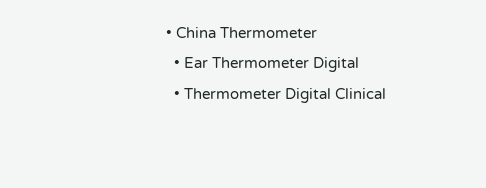• China Thermometer
  • Ear Thermometer Digital
  • Thermometer Digital Clinical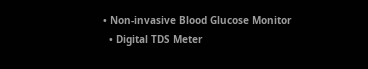• Non-invasive Blood Glucose Monitor
  • Digital TDS Meter